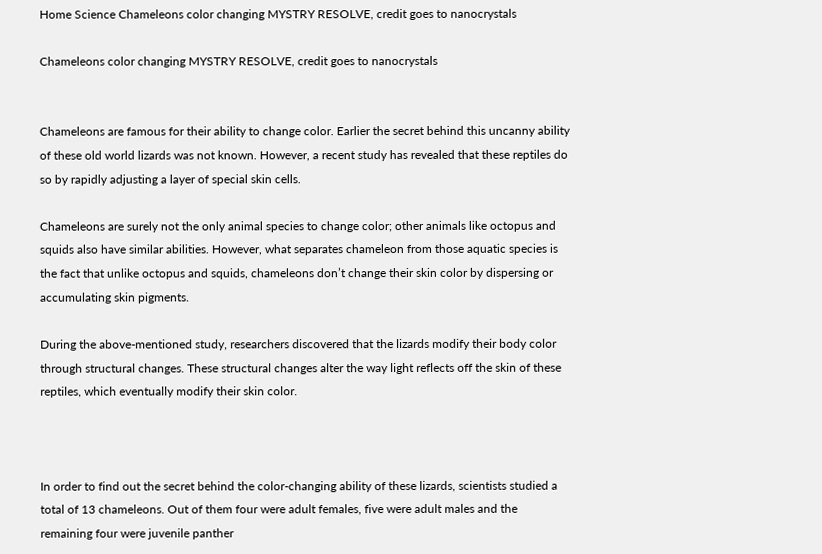Home Science Chameleons color changing MYSTRY RESOLVE, credit goes to nanocrystals

Chameleons color changing MYSTRY RESOLVE, credit goes to nanocrystals


Chameleons are famous for their ability to change color. Earlier the secret behind this uncanny ability of these old world lizards was not known. However, a recent study has revealed that these reptiles do so by rapidly adjusting a layer of special skin cells.

Chameleons are surely not the only animal species to change color; other animals like octopus and squids also have similar abilities. However, what separates chameleon from those aquatic species is the fact that unlike octopus and squids, chameleons don’t change their skin color by dispersing or accumulating skin pigments.

During the above-mentioned study, researchers discovered that the lizards modify their body color through structural changes. These structural changes alter the way light reflects off the skin of these reptiles, which eventually modify their skin color.



In order to find out the secret behind the color-changing ability of these lizards, scientists studied a total of 13 chameleons. Out of them four were adult females, five were adult males and the remaining four were juvenile panther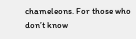chameleons. For those who don’t know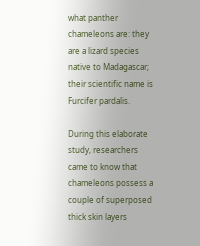what panther chameleons are: they are a lizard species native to Madagascar; their scientific name is Furcifer pardalis.

During this elaborate study, researchers came to know that chameleons possess a couple of superposed thick skin layers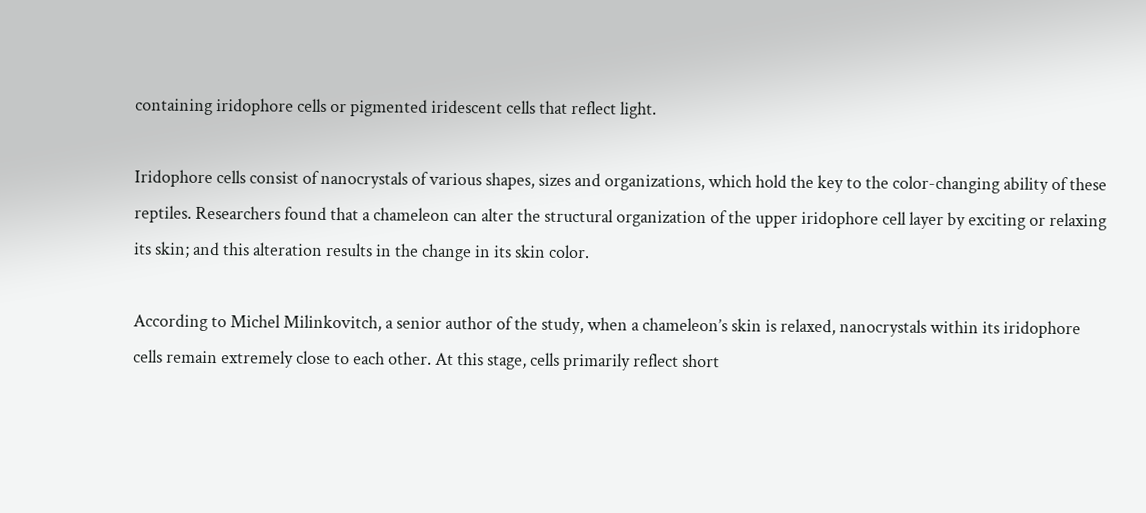containing iridophore cells or pigmented iridescent cells that reflect light.

Iridophore cells consist of nanocrystals of various shapes, sizes and organizations, which hold the key to the color-changing ability of these reptiles. Researchers found that a chameleon can alter the structural organization of the upper iridophore cell layer by exciting or relaxing its skin; and this alteration results in the change in its skin color.

According to Michel Milinkovitch, a senior author of the study, when a chameleon’s skin is relaxed, nanocrystals within its iridophore cells remain extremely close to each other. At this stage, cells primarily reflect short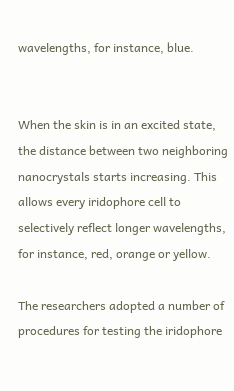wavelengths, for instance, blue.


When the skin is in an excited state, the distance between two neighboring nanocrystals starts increasing. This allows every iridophore cell to selectively reflect longer wavelengths, for instance, red, orange or yellow.

The researchers adopted a number of procedures for testing the iridophore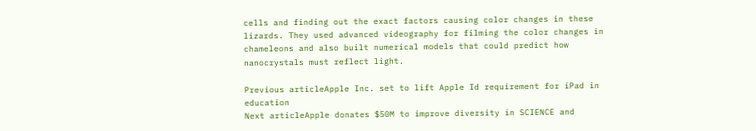cells and finding out the exact factors causing color changes in these lizards. They used advanced videography for filming the color changes in chameleons and also built numerical models that could predict how nanocrystals must reflect light.

Previous articleApple Inc. set to lift Apple Id requirement for iPad in education
Next articleApple donates $50M to improve diversity in SCIENCE and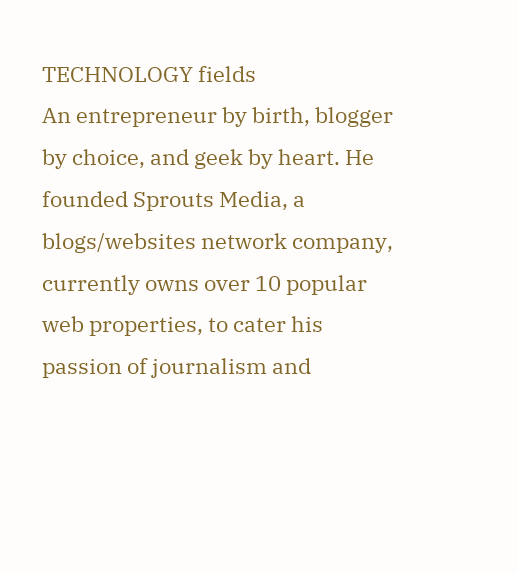TECHNOLOGY fields
An entrepreneur by birth, blogger by choice, and geek by heart. He founded Sprouts Media, a blogs/websites network company, currently owns over 10 popular web properties, to cater his passion of journalism and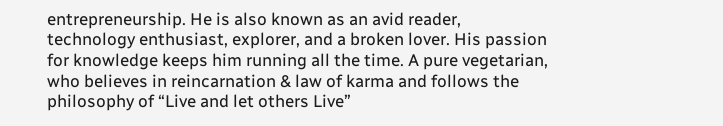entrepreneurship. He is also known as an avid reader, technology enthusiast, explorer, and a broken lover. His passion for knowledge keeps him running all the time. A pure vegetarian, who believes in reincarnation & law of karma and follows the philosophy of “Live and let others Live”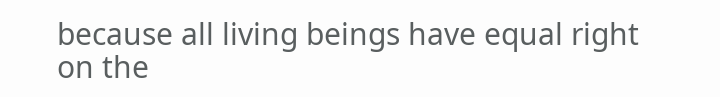because all living beings have equal right on the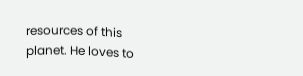resources of this planet. He loves to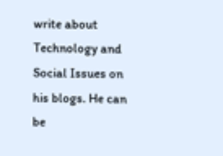write about Technology and Social Issues on his blogs. He can be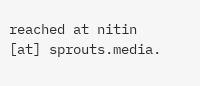reached at nitin [at] sprouts.media.